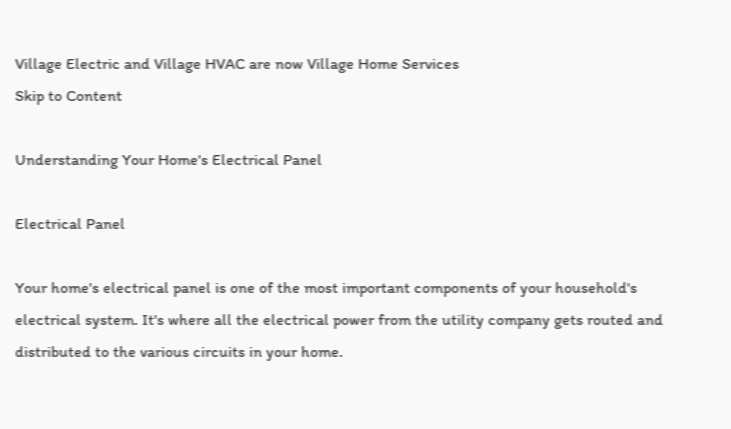Village Electric and Village HVAC are now Village Home Services
Skip to Content

Understanding Your Home's Electrical Panel

Electrical Panel

Your home's electrical panel is one of the most important components of your household's electrical system. It's where all the electrical power from the utility company gets routed and distributed to the various circuits in your home.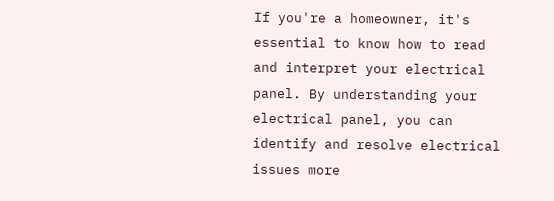If you're a homeowner, it's essential to know how to read and interpret your electrical panel. By understanding your electrical panel, you can identify and resolve electrical issues more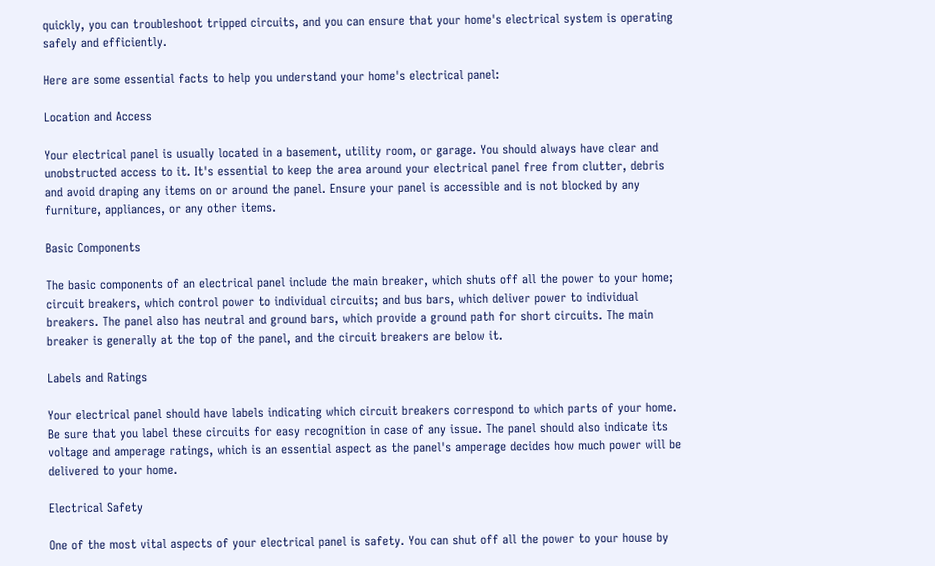quickly, you can troubleshoot tripped circuits, and you can ensure that your home's electrical system is operating safely and efficiently.

Here are some essential facts to help you understand your home's electrical panel:

Location and Access

Your electrical panel is usually located in a basement, utility room, or garage. You should always have clear and unobstructed access to it. It's essential to keep the area around your electrical panel free from clutter, debris and avoid draping any items on or around the panel. Ensure your panel is accessible and is not blocked by any furniture, appliances, or any other items.

Basic Components

The basic components of an electrical panel include the main breaker, which shuts off all the power to your home; circuit breakers, which control power to individual circuits; and bus bars, which deliver power to individual breakers. The panel also has neutral and ground bars, which provide a ground path for short circuits. The main breaker is generally at the top of the panel, and the circuit breakers are below it.

Labels and Ratings

Your electrical panel should have labels indicating which circuit breakers correspond to which parts of your home. Be sure that you label these circuits for easy recognition in case of any issue. The panel should also indicate its voltage and amperage ratings, which is an essential aspect as the panel's amperage decides how much power will be delivered to your home.

Electrical Safety

One of the most vital aspects of your electrical panel is safety. You can shut off all the power to your house by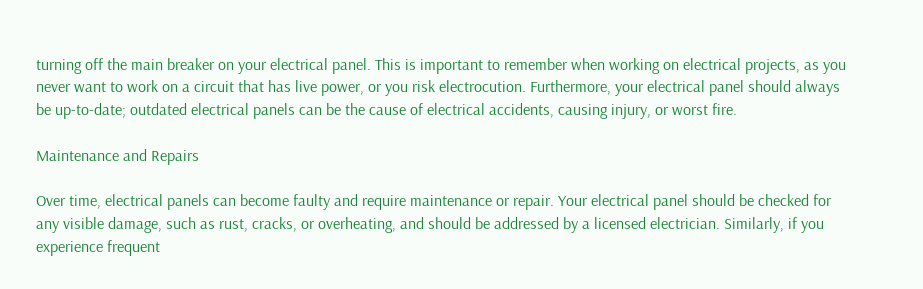turning off the main breaker on your electrical panel. This is important to remember when working on electrical projects, as you never want to work on a circuit that has live power, or you risk electrocution. Furthermore, your electrical panel should always be up-to-date; outdated electrical panels can be the cause of electrical accidents, causing injury, or worst fire.

Maintenance and Repairs

Over time, electrical panels can become faulty and require maintenance or repair. Your electrical panel should be checked for any visible damage, such as rust, cracks, or overheating, and should be addressed by a licensed electrician. Similarly, if you experience frequent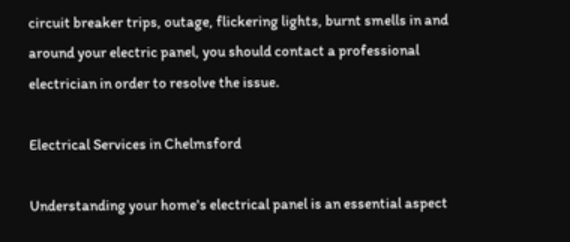circuit breaker trips, outage, flickering lights, burnt smells in and around your electric panel, you should contact a professional electrician in order to resolve the issue.

Electrical Services in Chelmsford

Understanding your home's electrical panel is an essential aspect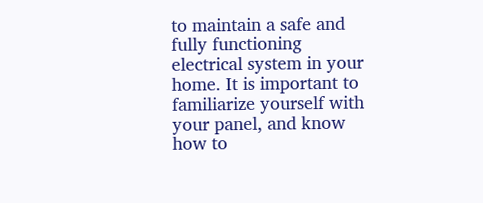to maintain a safe and fully functioning electrical system in your home. It is important to familiarize yourself with your panel, and know how to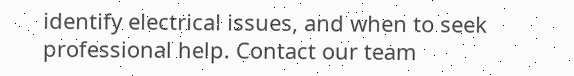identify electrical issues, and when to seek professional help. Contact our team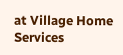at Village Home Services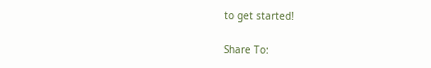to get started!

Share To: